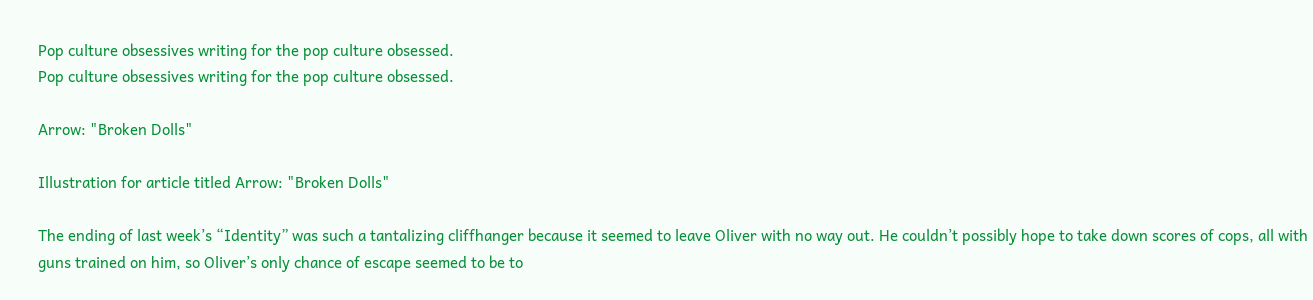Pop culture obsessives writing for the pop culture obsessed.
Pop culture obsessives writing for the pop culture obsessed.

Arrow: "Broken Dolls"

Illustration for article titled Arrow: "Broken Dolls"

The ending of last week’s “Identity” was such a tantalizing cliffhanger because it seemed to leave Oliver with no way out. He couldn’t possibly hope to take down scores of cops, all with guns trained on him, so Oliver’s only chance of escape seemed to be to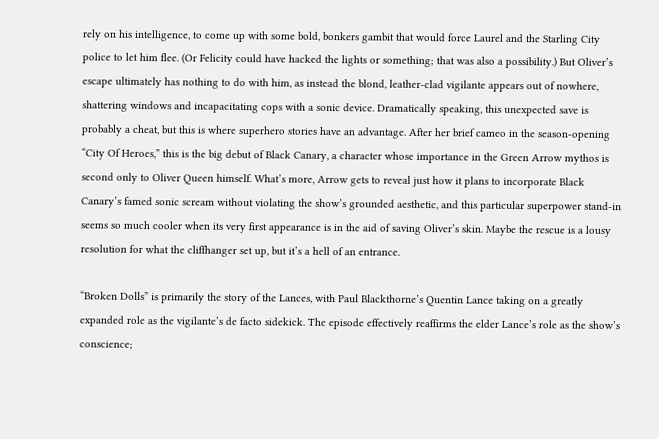rely on his intelligence, to come up with some bold, bonkers gambit that would force Laurel and the Starling City police to let him flee. (Or Felicity could have hacked the lights or something; that was also a possibility.) But Oliver’s escape ultimately has nothing to do with him, as instead the blond, leather-clad vigilante appears out of nowhere, shattering windows and incapacitating cops with a sonic device. Dramatically speaking, this unexpected save is probably a cheat, but this is where superhero stories have an advantage. After her brief cameo in the season-opening “City Of Heroes,” this is the big debut of Black Canary, a character whose importance in the Green Arrow mythos is second only to Oliver Queen himself. What’s more, Arrow gets to reveal just how it plans to incorporate Black Canary’s famed sonic scream without violating the show’s grounded aesthetic, and this particular superpower stand-in seems so much cooler when its very first appearance is in the aid of saving Oliver’s skin. Maybe the rescue is a lousy resolution for what the cliffhanger set up, but it’s a hell of an entrance.

“Broken Dolls” is primarily the story of the Lances, with Paul Blackthorne’s Quentin Lance taking on a greatly expanded role as the vigilante’s de facto sidekick. The episode effectively reaffirms the elder Lance’s role as the show’s conscience;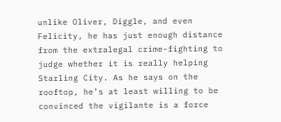unlike Oliver, Diggle, and even Felicity, he has just enough distance from the extralegal crime-fighting to judge whether it is really helping Starling City. As he says on the rooftop, he’s at least willing to be convinced the vigilante is a force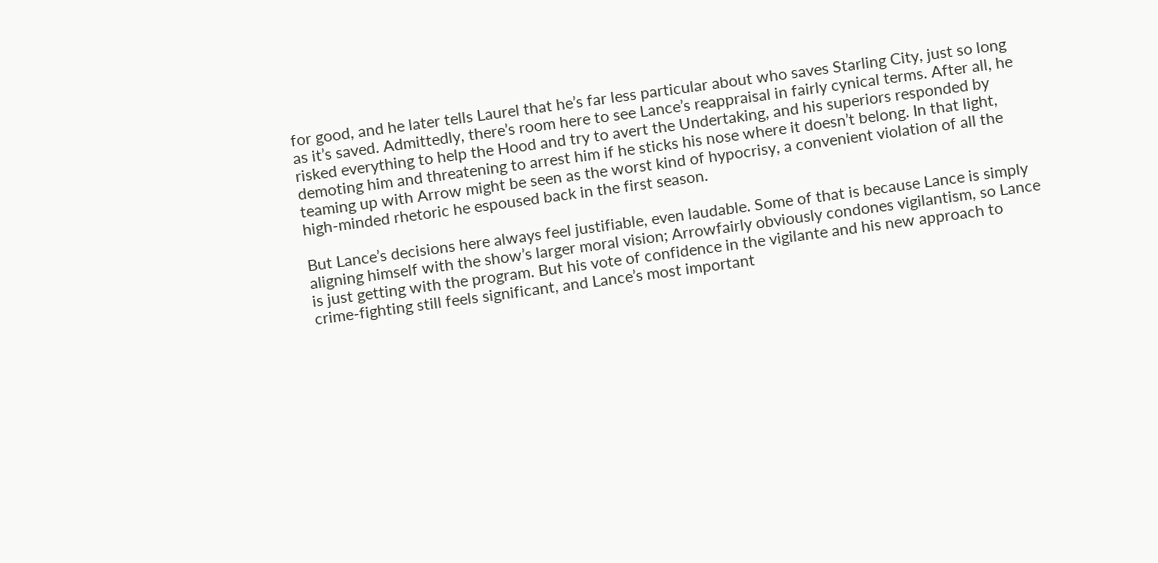for good, and he later tells Laurel that he’s far less particular about who saves Starling City, just so long as it’s saved. Admittedly, there’s room here to see Lance’s reappraisal in fairly cynical terms. After all, he risked everything to help the Hood and try to avert the Undertaking, and his superiors responded by demoting him and threatening to arrest him if he sticks his nose where it doesn’t belong. In that light, teaming up with Arrow might be seen as the worst kind of hypocrisy, a convenient violation of all the high-minded rhetoric he espoused back in the first season.

But Lance’s decisions here always feel justifiable, even laudable. Some of that is because Lance is simply aligning himself with the show’s larger moral vision; Arrowfairly obviously condones vigilantism, so Lance is just getting with the program. But his vote of confidence in the vigilante and his new approach to crime-fighting still feels significant, and Lance’s most important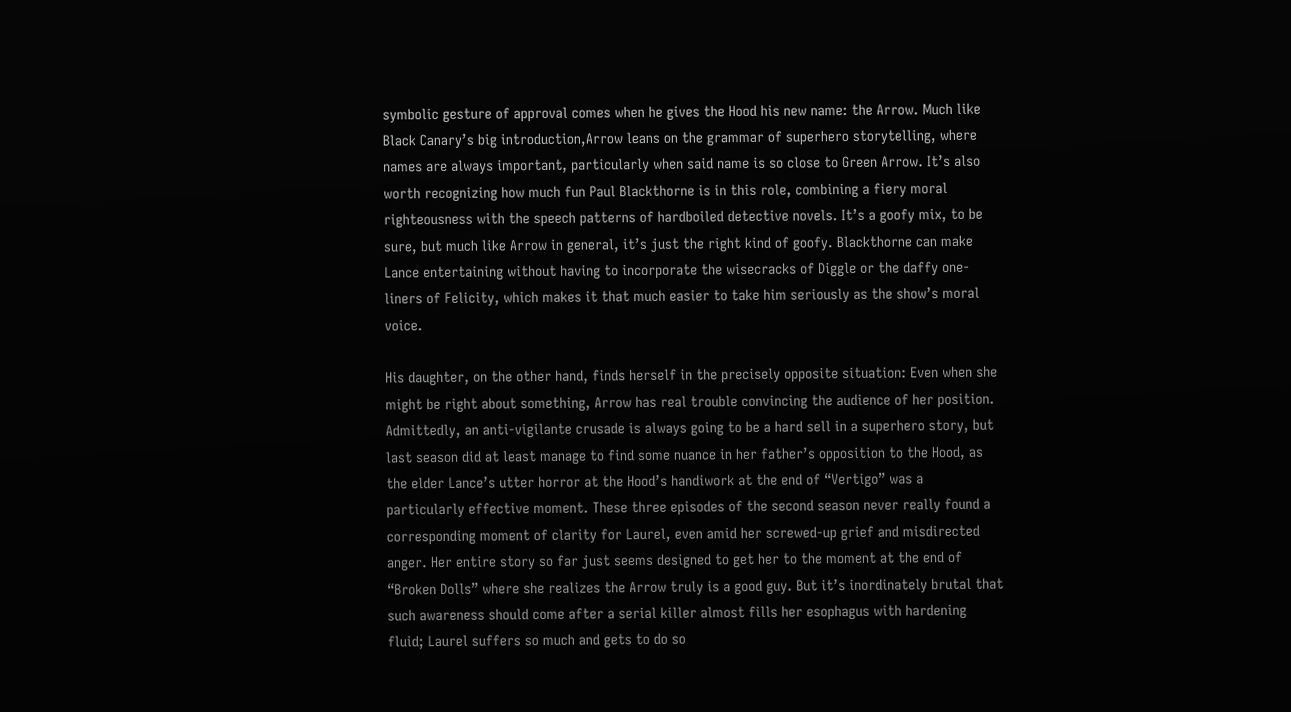symbolic gesture of approval comes when he gives the Hood his new name: the Arrow. Much like Black Canary’s big introduction,Arrow leans on the grammar of superhero storytelling, where names are always important, particularly when said name is so close to Green Arrow. It’s also worth recognizing how much fun Paul Blackthorne is in this role, combining a fiery moral righteousness with the speech patterns of hardboiled detective novels. It’s a goofy mix, to be sure, but much like Arrow in general, it’s just the right kind of goofy. Blackthorne can make Lance entertaining without having to incorporate the wisecracks of Diggle or the daffy one-liners of Felicity, which makes it that much easier to take him seriously as the show’s moral voice.

His daughter, on the other hand, finds herself in the precisely opposite situation: Even when she might be right about something, Arrow has real trouble convincing the audience of her position. Admittedly, an anti-vigilante crusade is always going to be a hard sell in a superhero story, but last season did at least manage to find some nuance in her father’s opposition to the Hood, as the elder Lance’s utter horror at the Hood’s handiwork at the end of “Vertigo” was a particularly effective moment. These three episodes of the second season never really found a corresponding moment of clarity for Laurel, even amid her screwed-up grief and misdirected anger. Her entire story so far just seems designed to get her to the moment at the end of “Broken Dolls” where she realizes the Arrow truly is a good guy. But it’s inordinately brutal that such awareness should come after a serial killer almost fills her esophagus with hardening fluid; Laurel suffers so much and gets to do so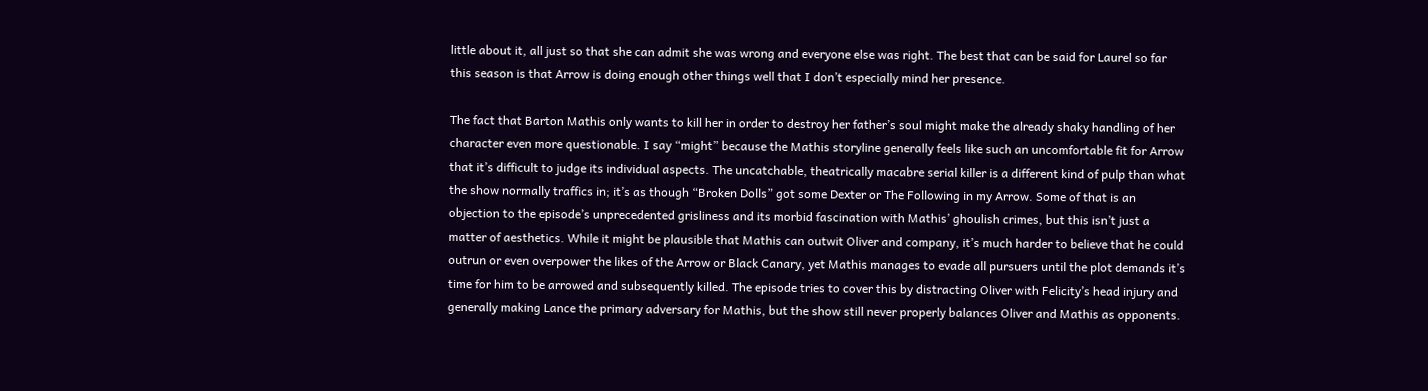little about it, all just so that she can admit she was wrong and everyone else was right. The best that can be said for Laurel so far this season is that Arrow is doing enough other things well that I don’t especially mind her presence.

The fact that Barton Mathis only wants to kill her in order to destroy her father’s soul might make the already shaky handling of her character even more questionable. I say “might” because the Mathis storyline generally feels like such an uncomfortable fit for Arrow that it’s difficult to judge its individual aspects. The uncatchable, theatrically macabre serial killer is a different kind of pulp than what the show normally traffics in; it’s as though “Broken Dolls” got some Dexter or The Following in my Arrow. Some of that is an objection to the episode’s unprecedented grisliness and its morbid fascination with Mathis’ ghoulish crimes, but this isn’t just a matter of aesthetics. While it might be plausible that Mathis can outwit Oliver and company, it’s much harder to believe that he could outrun or even overpower the likes of the Arrow or Black Canary, yet Mathis manages to evade all pursuers until the plot demands it’s time for him to be arrowed and subsequently killed. The episode tries to cover this by distracting Oliver with Felicity’s head injury and generally making Lance the primary adversary for Mathis, but the show still never properly balances Oliver and Mathis as opponents.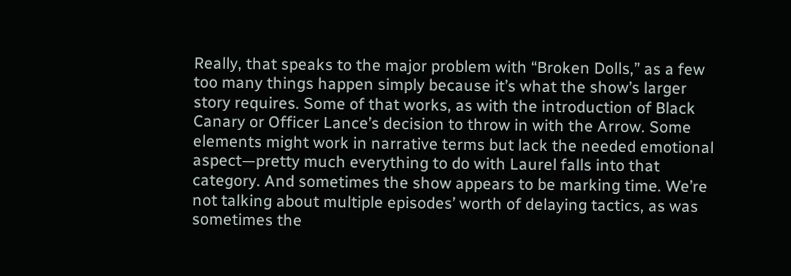Really, that speaks to the major problem with “Broken Dolls,” as a few too many things happen simply because it’s what the show’s larger story requires. Some of that works, as with the introduction of Black Canary or Officer Lance’s decision to throw in with the Arrow. Some elements might work in narrative terms but lack the needed emotional aspect—pretty much everything to do with Laurel falls into that category. And sometimes the show appears to be marking time. We’re not talking about multiple episodes’ worth of delaying tactics, as was sometimes the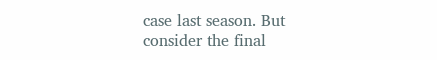case last season. But consider the final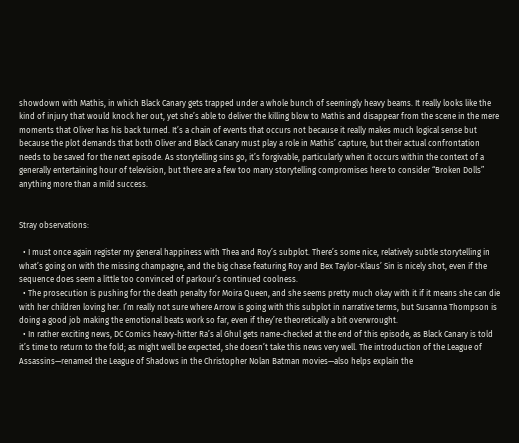showdown with Mathis, in which Black Canary gets trapped under a whole bunch of seemingly heavy beams. It really looks like the kind of injury that would knock her out, yet she’s able to deliver the killing blow to Mathis and disappear from the scene in the mere moments that Oliver has his back turned. It’s a chain of events that occurs not because it really makes much logical sense but because the plot demands that both Oliver and Black Canary must play a role in Mathis’ capture, but their actual confrontation needs to be saved for the next episode. As storytelling sins go, it’s forgivable, particularly when it occurs within the context of a generally entertaining hour of television, but there are a few too many storytelling compromises here to consider “Broken Dolls” anything more than a mild success.


Stray observations:

  • I must once again register my general happiness with Thea and Roy’s subplot. There’s some nice, relatively subtle storytelling in what’s going on with the missing champagne, and the big chase featuring Roy and Bex Taylor-Klaus’ Sin is nicely shot, even if the sequence does seem a little too convinced of parkour’s continued coolness.
  • The prosecution is pushing for the death penalty for Moira Queen, and she seems pretty much okay with it if it means she can die with her children loving her. I’m really not sure where Arrow is going with this subplot in narrative terms, but Susanna Thompson is doing a good job making the emotional beats work so far, even if they’re theoretically a bit overwrought.
  • In rather exciting news, DC Comics heavy-hitter Ra’s al Ghul gets name-checked at the end of this episode, as Black Canary is told it’s time to return to the fold; as might well be expected, she doesn’t take this news very well. The introduction of the League of Assassins—renamed the League of Shadows in the Christopher Nolan Batman movies—also helps explain the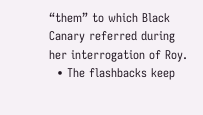“them” to which Black Canary referred during her interrogation of Roy.
  • The flashbacks keep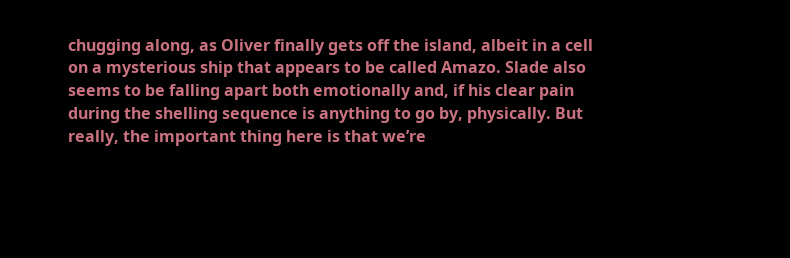chugging along, as Oliver finally gets off the island, albeit in a cell on a mysterious ship that appears to be called Amazo. Slade also seems to be falling apart both emotionally and, if his clear pain during the shelling sequence is anything to go by, physically. But really, the important thing here is that we’re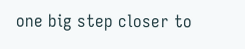one big step closer to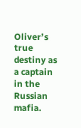Oliver’s true destiny as a captain in the Russian mafia.